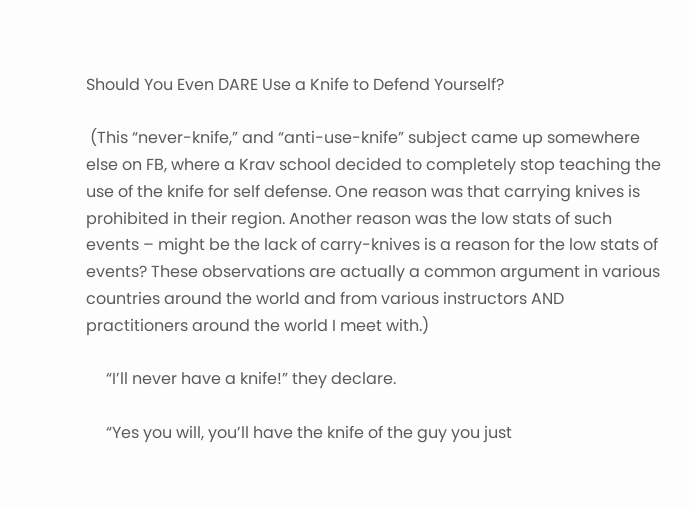Should You Even DARE Use a Knife to Defend Yourself?

 (This “never-knife,” and “anti-use-knife” subject came up somewhere else on FB, where a Krav school decided to completely stop teaching the use of the knife for self defense. One reason was that carrying knives is prohibited in their region. Another reason was the low stats of such events – might be the lack of carry-knives is a reason for the low stats of events? These observations are actually a common argument in various countries around the world and from various instructors AND practitioners around the world I meet with.)

     “I’ll never have a knife!” they declare.

     “Yes you will, you’ll have the knife of the guy you just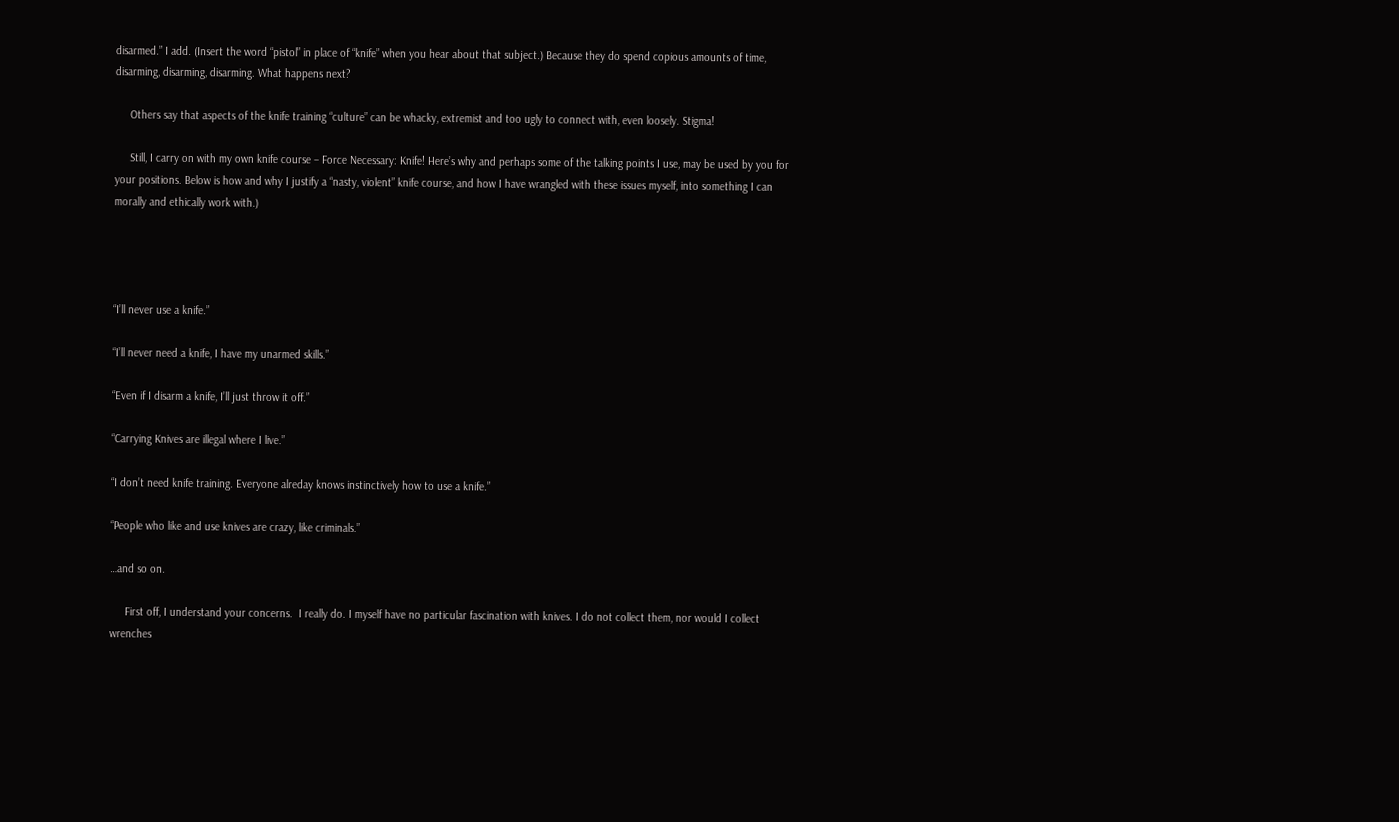disarmed.” I add. (Insert the word “pistol” in place of “knife” when you hear about that subject.) Because they do spend copious amounts of time, disarming, disarming, disarming. What happens next?

     Others say that aspects of the knife training “culture” can be whacky, extremist and too ugly to connect with, even loosely. Stigma!

     Still, I carry on with my own knife course – Force Necessary: Knife! Here’s why and perhaps some of the talking points I use, may be used by you for your positions. Below is how and why I justify a “nasty, violent” knife course, and how I have wrangled with these issues myself, into something I can morally and ethically work with.)




“I’ll never use a knife.”

“I’ll never need a knife, I have my unarmed skills.”

“Even if I disarm a knife, I’ll just throw it off.”

“Carrying Knives are illegal where I live.”

“I don’t need knife training. Everyone alreday knows instinctively how to use a knife.”

“People who like and use knives are crazy, like criminals.”

…and so on.

     First off, I understand your concerns.  I really do. I myself have no particular fascination with knives. I do not collect them, nor would I collect wrenches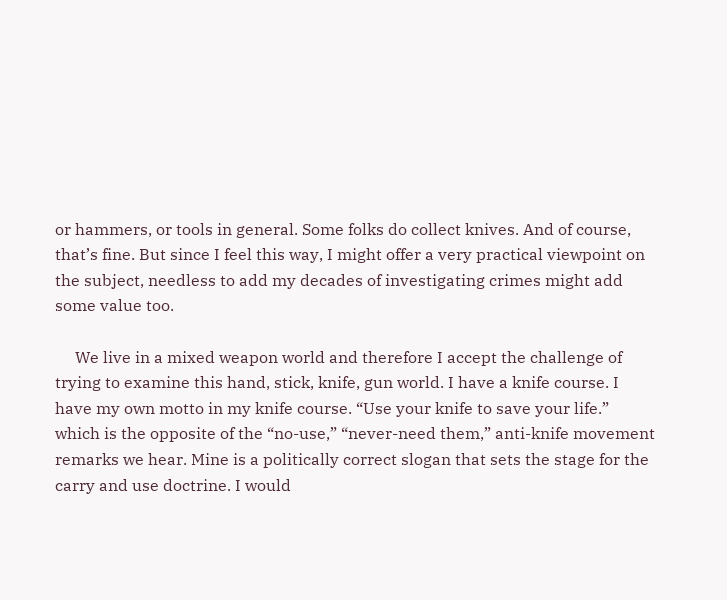or hammers, or tools in general. Some folks do collect knives. And of course, that’s fine. But since I feel this way, I might offer a very practical viewpoint on the subject, needless to add my decades of investigating crimes might add some value too.

     We live in a mixed weapon world and therefore I accept the challenge of trying to examine this hand, stick, knife, gun world. I have a knife course. I have my own motto in my knife course. “Use your knife to save your life.” which is the opposite of the “no-use,” “never-need them,” anti-knife movement remarks we hear. Mine is a politically correct slogan that sets the stage for the carry and use doctrine. I would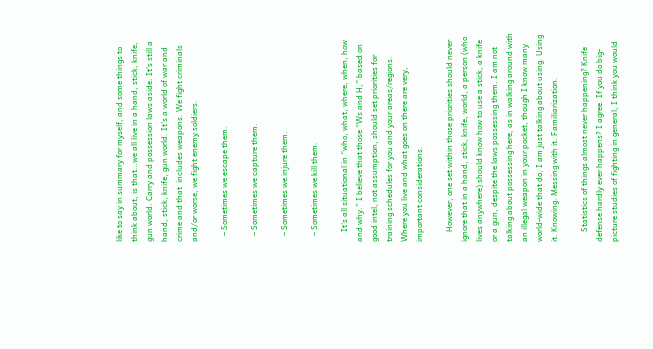like to say in summary for myself, and some things to think about, is that…we all live in a hand, stick, knife, gun world. Carry and possession laws aside. It’s still a hand, stick, knife, gun world. It’s a world of war and crime and that  includes weapons. We fight criminals and/or worse, we fight enemy soldiers.

   – Sometimes we escape them.

   – Sometimes we capture them.

   – Sometimes we injure them.

   – Sometimes we kill them.

     It’s all situational in “who, what, where, when, how and why.” I believe that those “Ws and H,” based on good intel, not assumption, should set priorities for training schedules for you and your areas/regions. Where you live and what goes on there are very, important considerations.

     However, one set within those priorities should never ignore that in a hand, stick, knife, world, a person (who lives anywhere) should know how to use a stick, a knife or a gun, despite the laws possessing them. I am not talking about possessing here, as in walking around with an illegal weapon in your pocket, though I know many world-wide that do, I am just talking about using. Using it. Knowing. Messing with it. Familiarization.

     Statistics of things almost never happening? Knife defense hardly ever happens? I agree. If you do big-picture studies of fighting in general, I think you would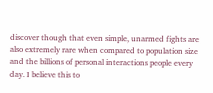discover though that even simple, unarmed fights are also extremely rare when compared to population size and the billions of personal interactions people every day. I believe this to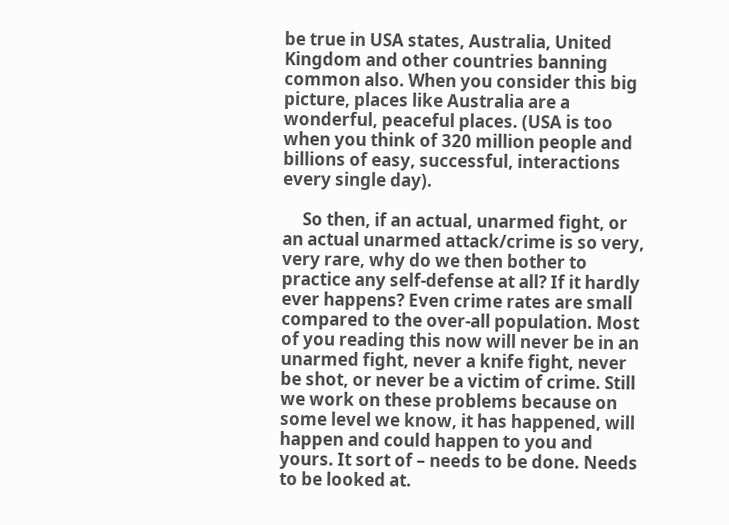be true in USA states, Australia, United Kingdom and other countries banning common also. When you consider this big picture, places like Australia are a wonderful, peaceful places. (USA is too when you think of 320 million people and billions of easy, successful, interactions every single day).

     So then, if an actual, unarmed fight, or an actual unarmed attack/crime is so very, very rare, why do we then bother to practice any self-defense at all? If it hardly ever happens? Even crime rates are small compared to the over-all population. Most of you reading this now will never be in an unarmed fight, never a knife fight, never be shot, or never be a victim of crime. Still we work on these problems because on some level we know, it has happened, will happen and could happen to you and yours. It sort of – needs to be done. Needs to be looked at.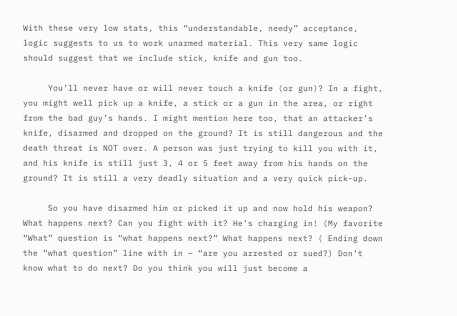With these very low stats, this “understandable, needy” acceptance, logic suggests to us to work unarmed material. This very same logic should suggest that we include stick, knife and gun too.

     You’ll never have or will never touch a knife (or gun)? In a fight, you might well pick up a knife, a stick or a gun in the area, or right from the bad guy’s hands. I might mention here too, that an attacker’s knife, disarmed and dropped on the ground? It is still dangerous and the death threat is NOT over. A person was just trying to kill you with it, and his knife is still just 3, 4 or 5 feet away from his hands on the ground? It is still a very deadly situation and a very quick pick-up.

     So you have disarmed him or picked it up and now hold his weapon? What happens next? Can you fight with it? He’s charging in! (My favorite “What” question is “what happens next?” What happens next? ( Ending down the “what question” line with in – “are you arrested or sued?) Don’t know what to do next? Do you think you will just become a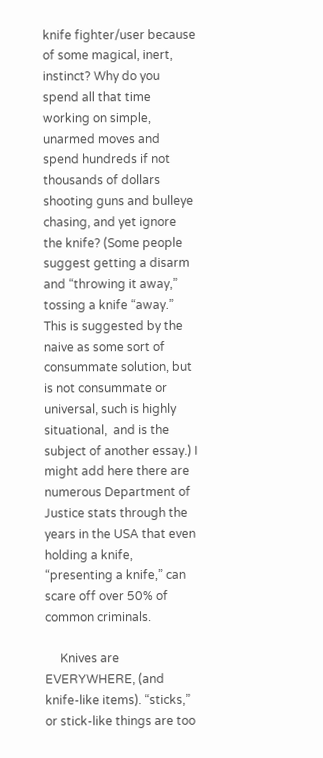knife fighter/user because of some magical, inert, instinct? Why do you spend all that time working on simple, unarmed moves and spend hundreds if not thousands of dollars shooting guns and bulleye chasing, and yet ignore the knife? (Some people suggest getting a disarm and “throwing it away,” tossing a knife “away.” This is suggested by the naive as some sort of consummate solution, but is not consummate or universal, such is highly situational,  and is the subject of another essay.) I might add here there are numerous Department of Justice stats through the years in the USA that even holding a knife, “presenting a knife,” can scare off over 50% of common criminals.

     Knives are EVERYWHERE, (and knife-like items). “sticks,” or stick-like things are too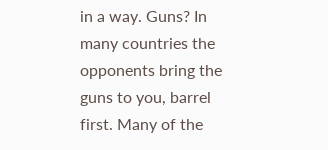in a way. Guns? In many countries the opponents bring the guns to you, barrel first. Many of the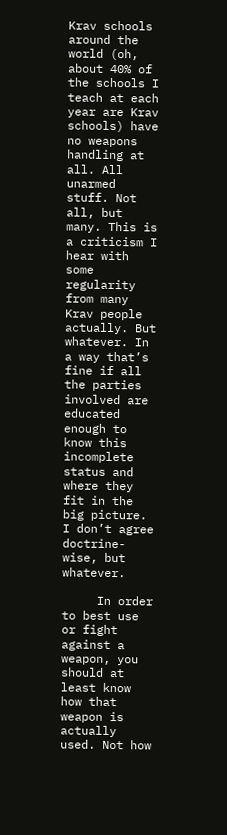Krav schools around the world (oh, about 40% of the schools I teach at each year are Krav schools) have no weapons handling at all. All unarmed stuff. Not all, but many. This is a criticism I hear with some regularity from many Krav people actually. But whatever. In a way that’s fine if all the parties involved are educated enough to know this incomplete status and where they fit in the big picture. I don’t agree doctrine-wise, but whatever.

     In order to best use or fight against a weapon, you should at least know how that weapon is actually used. Not how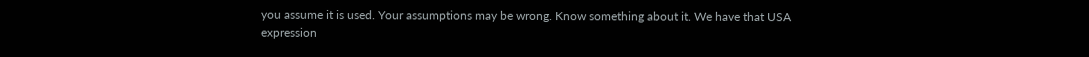you assume it is used. Your assumptions may be wrong. Know something about it. We have that USA expression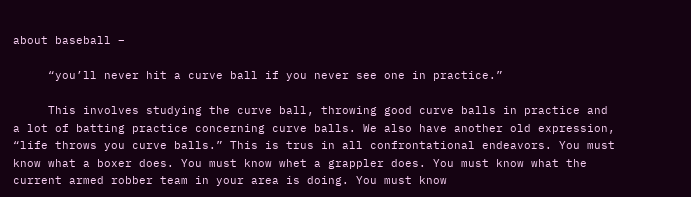about baseball –

     “you’ll never hit a curve ball if you never see one in practice.”

     This involves studying the curve ball, throwing good curve balls in practice and a lot of batting practice concerning curve balls. We also have another old expression, “life throws you curve balls.” This is trus in all confrontational endeavors. You must know what a boxer does. You must know whet a grappler does. You must know what the current armed robber team in your area is doing. You must know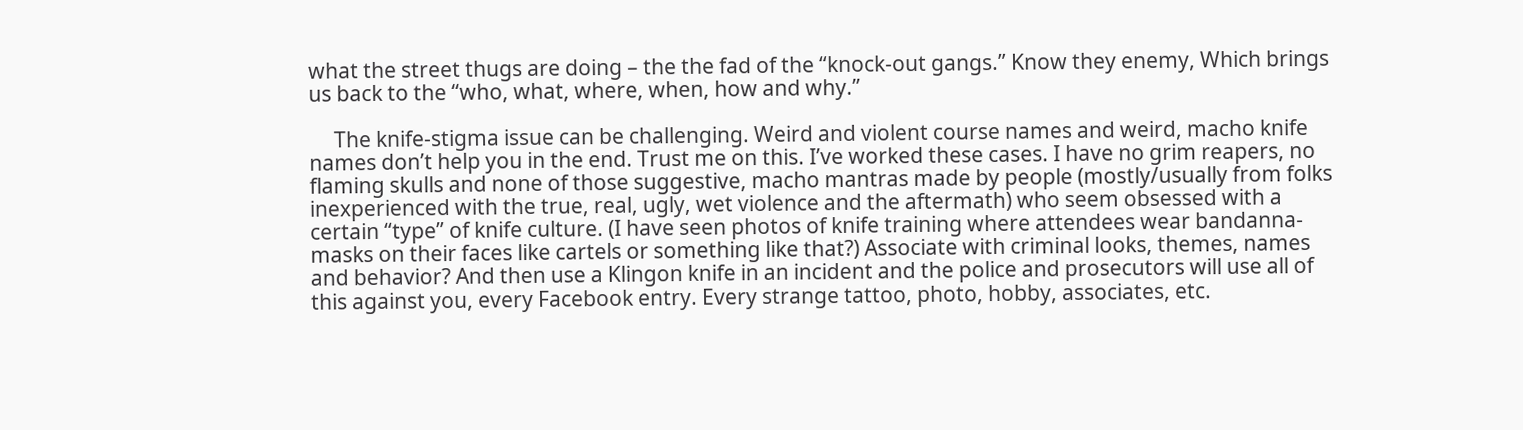what the street thugs are doing – the the fad of the “knock-out gangs.” Know they enemy, Which brings us back to the “who, what, where, when, how and why.”

     The knife-stigma issue can be challenging. Weird and violent course names and weird, macho knife names don’t help you in the end. Trust me on this. I’ve worked these cases. I have no grim reapers, no flaming skulls and none of those suggestive, macho mantras made by people (mostly/usually from folks inexperienced with the true, real, ugly, wet violence and the aftermath) who seem obsessed with a certain “type” of knife culture. (I have seen photos of knife training where attendees wear bandanna-masks on their faces like cartels or something like that?) Associate with criminal looks, themes, names and behavior? And then use a Klingon knife in an incident and the police and prosecutors will use all of this against you, every Facebook entry. Every strange tattoo, photo, hobby, associates, etc.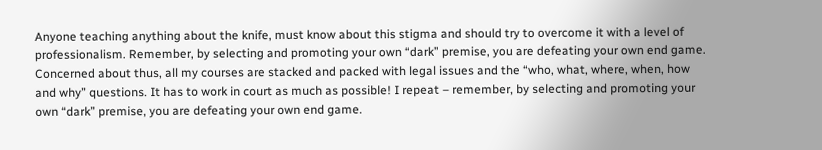Anyone teaching anything about the knife, must know about this stigma and should try to overcome it with a level of professionalism. Remember, by selecting and promoting your own “dark” premise, you are defeating your own end game. Concerned about thus, all my courses are stacked and packed with legal issues and the “who, what, where, when, how and why” questions. It has to work in court as much as possible! I repeat – remember, by selecting and promoting your own “dark” premise, you are defeating your own end game.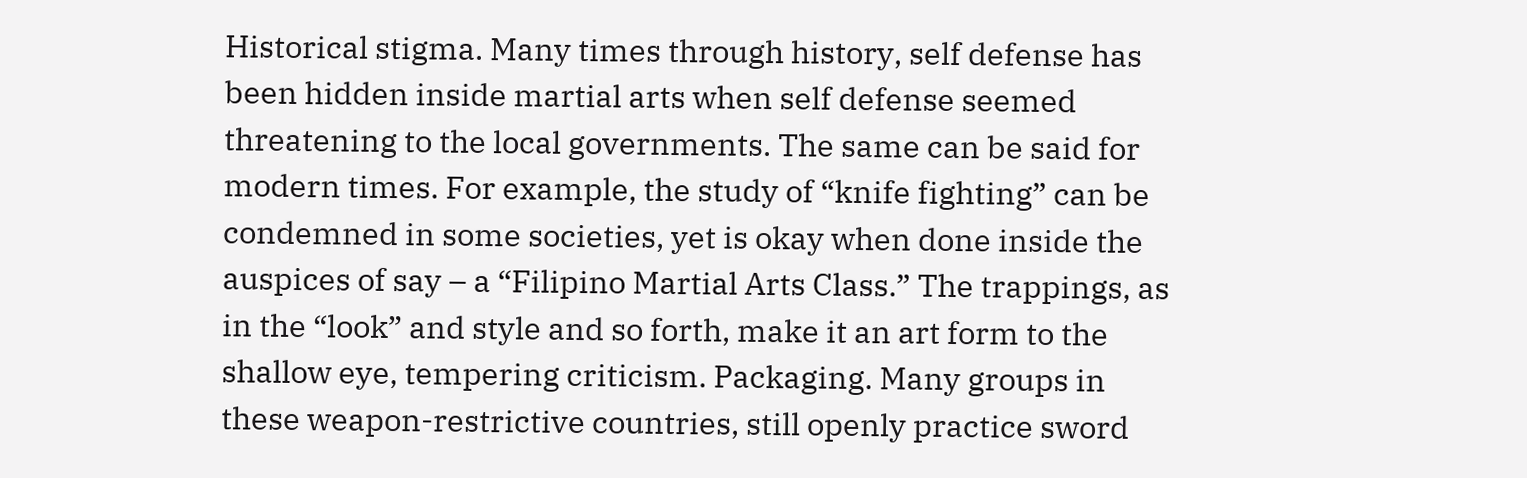Historical stigma. Many times through history, self defense has been hidden inside martial arts when self defense seemed threatening to the local governments. The same can be said for modern times. For example, the study of “knife fighting” can be condemned in some societies, yet is okay when done inside the auspices of say – a “Filipino Martial Arts Class.” The trappings, as in the “look” and style and so forth, make it an art form to the shallow eye, tempering criticism. Packaging. Many groups in these weapon-restrictive countries, still openly practice sword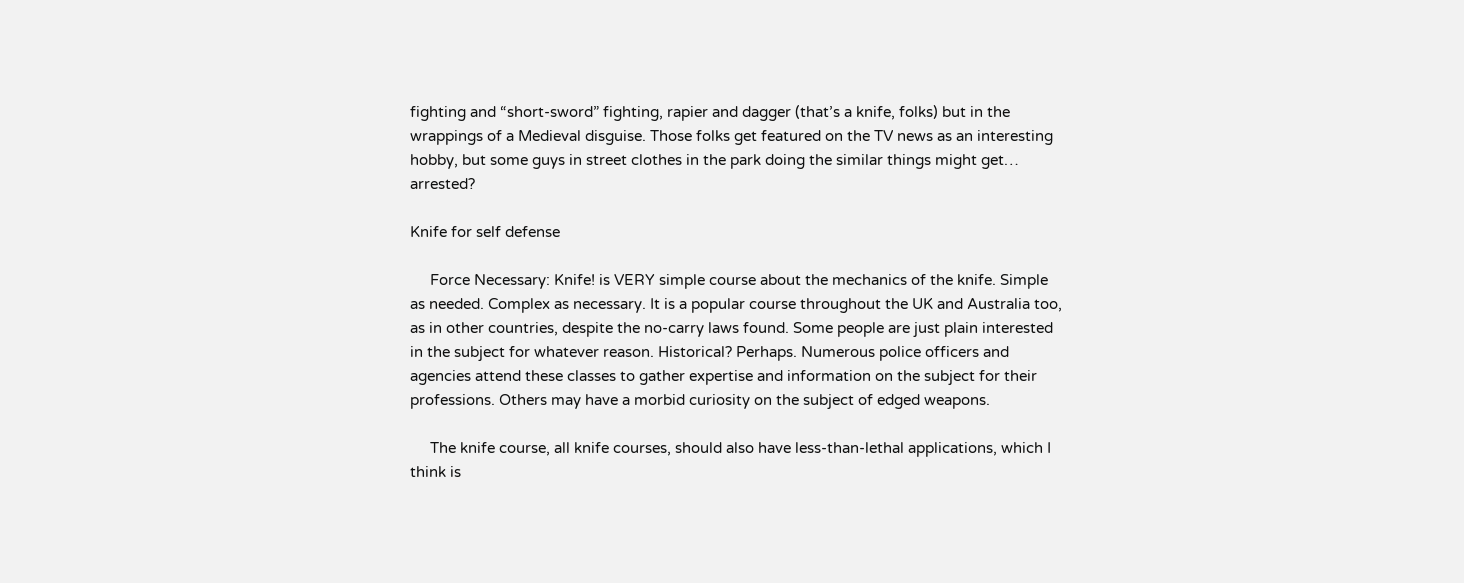fighting and “short-sword” fighting, rapier and dagger (that’s a knife, folks) but in the wrappings of a Medieval disguise. Those folks get featured on the TV news as an interesting hobby, but some guys in street clothes in the park doing the similar things might get… arrested?

Knife for self defense

     Force Necessary: Knife! is VERY simple course about the mechanics of the knife. Simple as needed. Complex as necessary. It is a popular course throughout the UK and Australia too, as in other countries, despite the no-carry laws found. Some people are just plain interested in the subject for whatever reason. Historical? Perhaps. Numerous police officers and agencies attend these classes to gather expertise and information on the subject for their professions. Others may have a morbid curiosity on the subject of edged weapons.

     The knife course, all knife courses, should also have less-than-lethal applications, which I think is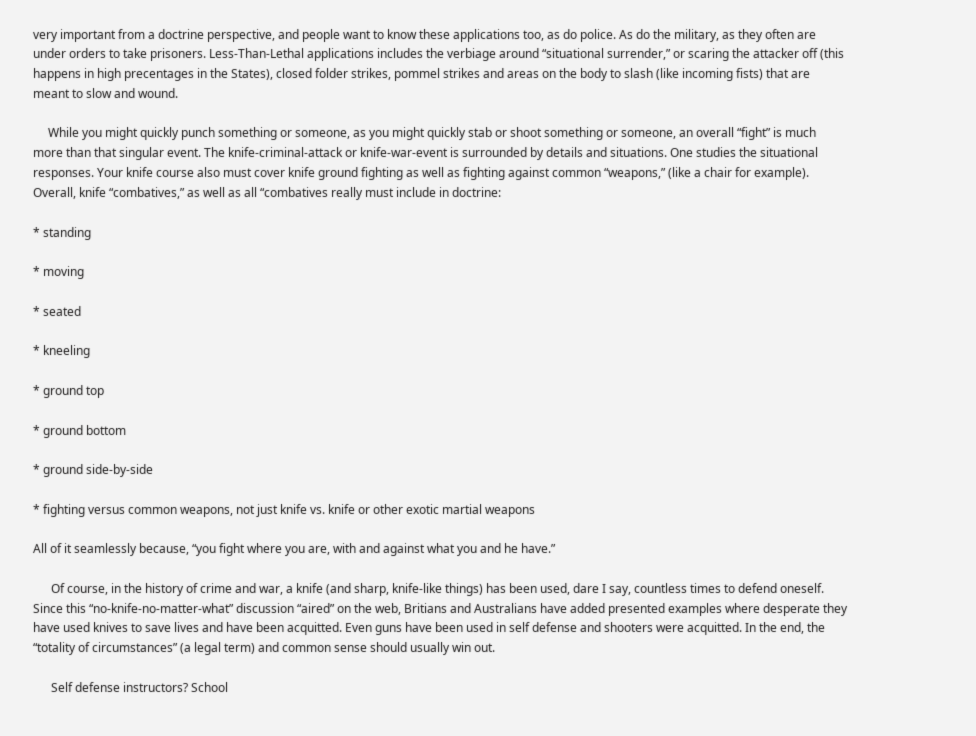very important from a doctrine perspective, and people want to know these applications too, as do police. As do the military, as they often are under orders to take prisoners. Less-Than-Lethal applications includes the verbiage around “situational surrender,” or scaring the attacker off (this happens in high precentages in the States), closed folder strikes, pommel strikes and areas on the body to slash (like incoming fists) that are meant to slow and wound.

     While you might quickly punch something or someone, as you might quickly stab or shoot something or someone, an overall “fight” is much more than that singular event. The knife-criminal-attack or knife-war-event is surrounded by details and situations. One studies the situational responses. Your knife course also must cover knife ground fighting as well as fighting against common “weapons,” (like a chair for example). Overall, knife “combatives,” as well as all “combatives really must include in doctrine:

* standing

* moving

* seated

* kneeling

* ground top

* ground bottom

* ground side-by-side

* fighting versus common weapons, not just knife vs. knife or other exotic martial weapons

All of it seamlessly because, “you fight where you are, with and against what you and he have.”

      Of course, in the history of crime and war, a knife (and sharp, knife-like things) has been used, dare I say, countless times to defend oneself. Since this “no-knife-no-matter-what” discussion “aired” on the web, Britians and Australians have added presented examples where desperate they have used knives to save lives and have been acquitted. Even guns have been used in self defense and shooters were acquitted. In the end, the “totality of circumstances” (a legal term) and common sense should usually win out.

      Self defense instructors? School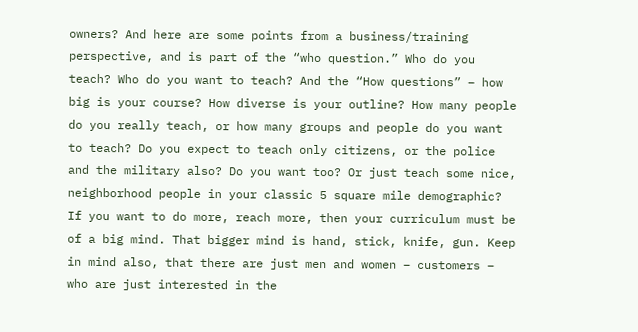owners? And here are some points from a business/training perspective, and is part of the “who question.” Who do you teach? Who do you want to teach? And the “How questions” – how big is your course? How diverse is your outline? How many people do you really teach, or how many groups and people do you want to teach? Do you expect to teach only citizens, or the police and the military also? Do you want too? Or just teach some nice, neighborhood people in your classic 5 square mile demographic? If you want to do more, reach more, then your curriculum must be of a big mind. That bigger mind is hand, stick, knife, gun. Keep in mind also, that there are just men and women – customers –  who are just interested in the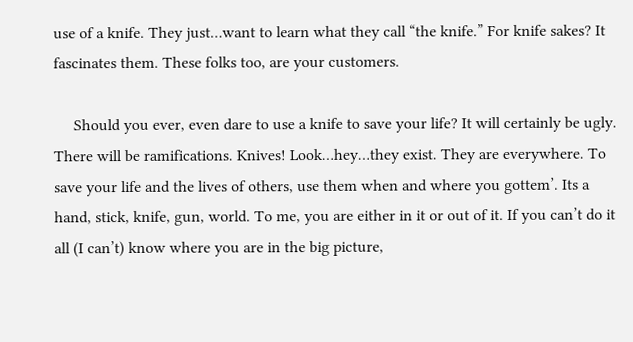use of a knife. They just…want to learn what they call “the knife.” For knife sakes? It fascinates them. These folks too, are your customers.

     Should you ever, even dare to use a knife to save your life? It will certainly be ugly. There will be ramifications. Knives! Look…hey…they exist. They are everywhere. To save your life and the lives of others, use them when and where you gottem’. Its a hand, stick, knife, gun, world. To me, you are either in it or out of it. If you can’t do it all (I can’t) know where you are in the big picture,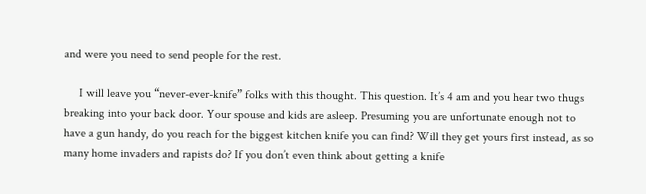and were you need to send people for the rest.

     I will leave you “never-ever-knife” folks with this thought. This question. It’s 4 am and you hear two thugs breaking into your back door. Your spouse and kids are asleep. Presuming you are unfortunate enough not to have a gun handy, do you reach for the biggest kitchen knife you can find? Will they get yours first instead, as so many home invaders and rapists do? If you don’t even think about getting a knife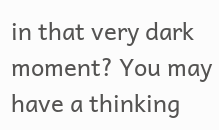in that very dark moment? You may have a thinking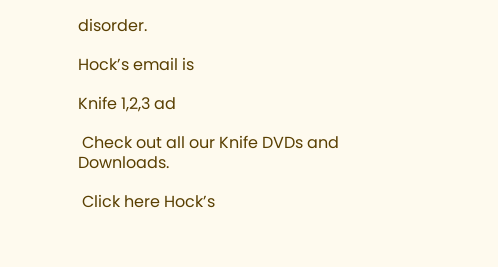disorder.

Hock’s email is

Knife 1,2,3 ad

 Check out all our Knife DVDs and Downloads.

 Click here Hock’s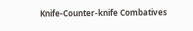Knife-Counter-knife Combatives